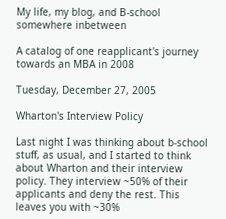My life, my blog, and B-school somewhere inbetween

A catalog of one reapplicant's journey towards an MBA in 2008

Tuesday, December 27, 2005

Wharton's Interview Policy

Last night I was thinking about b-school stuff, as usual, and I started to think about Wharton and their interview policy. They interview ~50% of their applicants and deny the rest. This leaves you with ~30%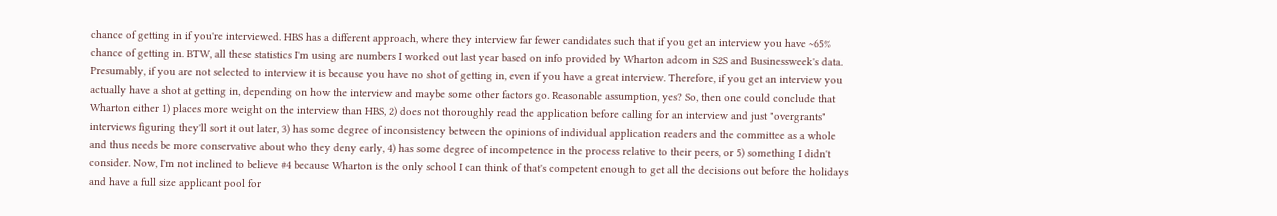chance of getting in if you're interviewed. HBS has a different approach, where they interview far fewer candidates such that if you get an interview you have ~65% chance of getting in. BTW, all these statistics I'm using are numbers I worked out last year based on info provided by Wharton adcom in S2S and Businessweek's data. Presumably, if you are not selected to interview it is because you have no shot of getting in, even if you have a great interview. Therefore, if you get an interview you actually have a shot at getting in, depending on how the interview and maybe some other factors go. Reasonable assumption, yes? So, then one could conclude that Wharton either 1) places more weight on the interview than HBS, 2) does not thoroughly read the application before calling for an interview and just "overgrants" interviews figuring they'll sort it out later, 3) has some degree of inconsistency between the opinions of individual application readers and the committee as a whole and thus needs be more conservative about who they deny early, 4) has some degree of incompetence in the process relative to their peers, or 5) something I didn't consider. Now, I'm not inclined to believe #4 because Wharton is the only school I can think of that's competent enough to get all the decisions out before the holidays and have a full size applicant pool for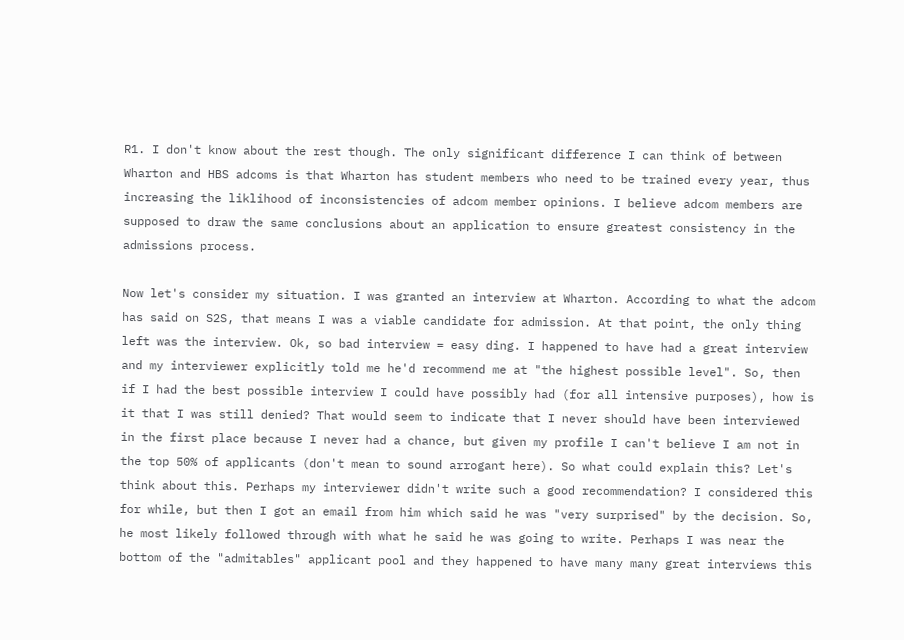R1. I don't know about the rest though. The only significant difference I can think of between Wharton and HBS adcoms is that Wharton has student members who need to be trained every year, thus increasing the liklihood of inconsistencies of adcom member opinions. I believe adcom members are supposed to draw the same conclusions about an application to ensure greatest consistency in the admissions process.

Now let's consider my situation. I was granted an interview at Wharton. According to what the adcom has said on S2S, that means I was a viable candidate for admission. At that point, the only thing left was the interview. Ok, so bad interview = easy ding. I happened to have had a great interview and my interviewer explicitly told me he'd recommend me at "the highest possible level". So, then if I had the best possible interview I could have possibly had (for all intensive purposes), how is it that I was still denied? That would seem to indicate that I never should have been interviewed in the first place because I never had a chance, but given my profile I can't believe I am not in the top 50% of applicants (don't mean to sound arrogant here). So what could explain this? Let's think about this. Perhaps my interviewer didn't write such a good recommendation? I considered this for while, but then I got an email from him which said he was "very surprised" by the decision. So, he most likely followed through with what he said he was going to write. Perhaps I was near the bottom of the "admitables" applicant pool and they happened to have many many great interviews this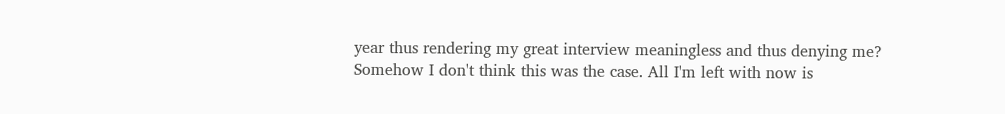year thus rendering my great interview meaningless and thus denying me? Somehow I don't think this was the case. All I'm left with now is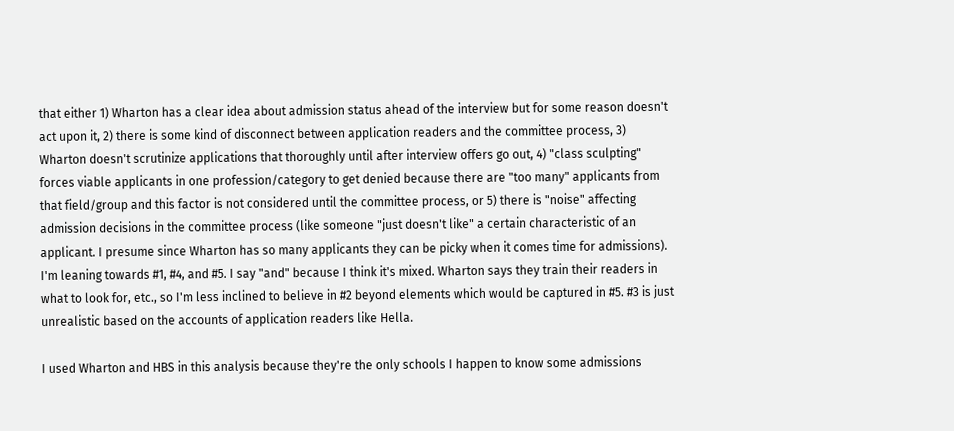that either 1) Wharton has a clear idea about admission status ahead of the interview but for some reason doesn't act upon it, 2) there is some kind of disconnect between application readers and the committee process, 3) Wharton doesn't scrutinize applications that thoroughly until after interview offers go out, 4) "class sculpting" forces viable applicants in one profession/category to get denied because there are "too many" applicants from that field/group and this factor is not considered until the committee process, or 5) there is "noise" affecting admission decisions in the committee process (like someone "just doesn't like" a certain characteristic of an applicant. I presume since Wharton has so many applicants they can be picky when it comes time for admissions). I'm leaning towards #1, #4, and #5. I say "and" because I think it's mixed. Wharton says they train their readers in what to look for, etc., so I'm less inclined to believe in #2 beyond elements which would be captured in #5. #3 is just unrealistic based on the accounts of application readers like Hella.

I used Wharton and HBS in this analysis because they're the only schools I happen to know some admissions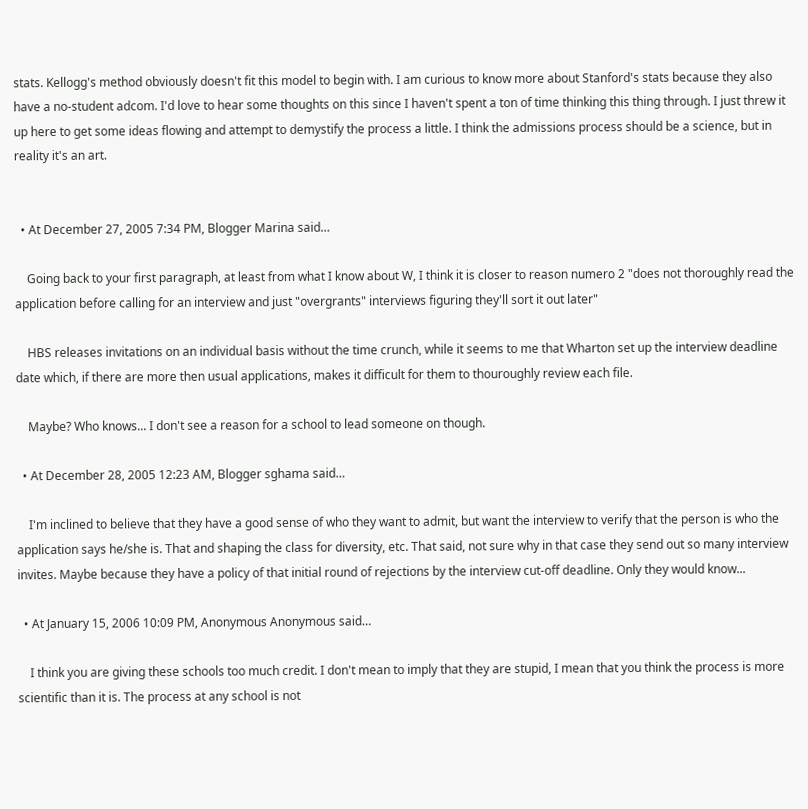stats. Kellogg's method obviously doesn't fit this model to begin with. I am curious to know more about Stanford's stats because they also have a no-student adcom. I'd love to hear some thoughts on this since I haven't spent a ton of time thinking this thing through. I just threw it up here to get some ideas flowing and attempt to demystify the process a little. I think the admissions process should be a science, but in reality it's an art.


  • At December 27, 2005 7:34 PM, Blogger Marina said…

    Going back to your first paragraph, at least from what I know about W, I think it is closer to reason numero 2 "does not thoroughly read the application before calling for an interview and just "overgrants" interviews figuring they'll sort it out later"

    HBS releases invitations on an individual basis without the time crunch, while it seems to me that Wharton set up the interview deadline date which, if there are more then usual applications, makes it difficult for them to thouroughly review each file.

    Maybe? Who knows... I don't see a reason for a school to lead someone on though.

  • At December 28, 2005 12:23 AM, Blogger sghama said…

    I'm inclined to believe that they have a good sense of who they want to admit, but want the interview to verify that the person is who the application says he/she is. That and shaping the class for diversity, etc. That said, not sure why in that case they send out so many interview invites. Maybe because they have a policy of that initial round of rejections by the interview cut-off deadline. Only they would know...

  • At January 15, 2006 10:09 PM, Anonymous Anonymous said…

    I think you are giving these schools too much credit. I don't mean to imply that they are stupid, I mean that you think the process is more scientific than it is. The process at any school is not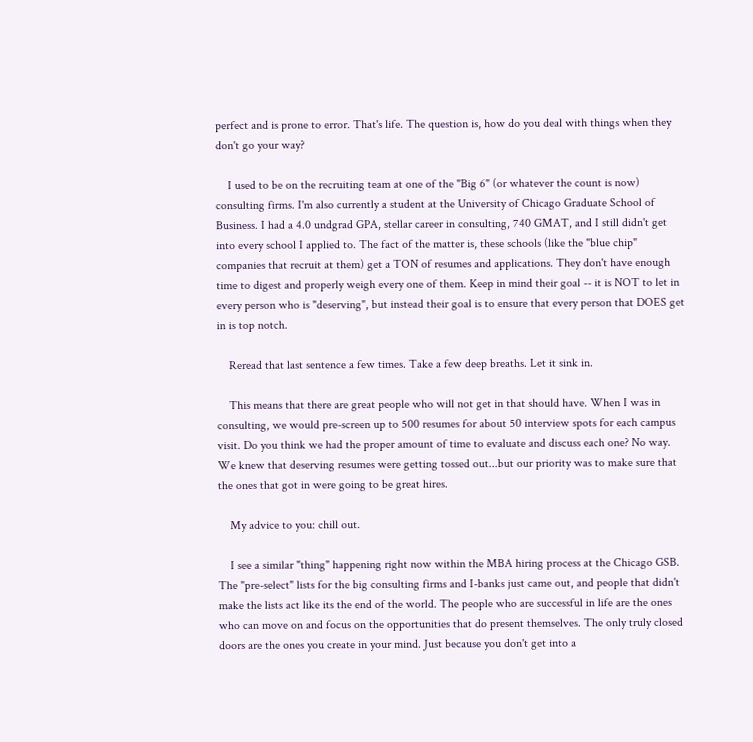perfect and is prone to error. That's life. The question is, how do you deal with things when they don't go your way?

    I used to be on the recruiting team at one of the "Big 6" (or whatever the count is now) consulting firms. I'm also currently a student at the University of Chicago Graduate School of Business. I had a 4.0 undgrad GPA, stellar career in consulting, 740 GMAT, and I still didn't get into every school I applied to. The fact of the matter is, these schools (like the "blue chip" companies that recruit at them) get a TON of resumes and applications. They don't have enough time to digest and properly weigh every one of them. Keep in mind their goal -- it is NOT to let in every person who is "deserving", but instead their goal is to ensure that every person that DOES get in is top notch.

    Reread that last sentence a few times. Take a few deep breaths. Let it sink in.

    This means that there are great people who will not get in that should have. When I was in consulting, we would pre-screen up to 500 resumes for about 50 interview spots for each campus visit. Do you think we had the proper amount of time to evaluate and discuss each one? No way. We knew that deserving resumes were getting tossed out...but our priority was to make sure that the ones that got in were going to be great hires.

    My advice to you: chill out.

    I see a similar "thing" happening right now within the MBA hiring process at the Chicago GSB. The "pre-select" lists for the big consulting firms and I-banks just came out, and people that didn't make the lists act like its the end of the world. The people who are successful in life are the ones who can move on and focus on the opportunities that do present themselves. The only truly closed doors are the ones you create in your mind. Just because you don't get into a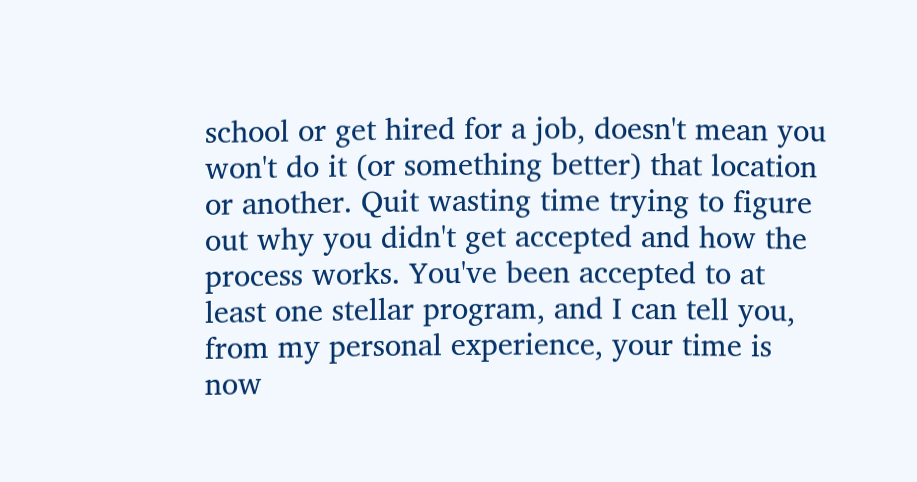school or get hired for a job, doesn't mean you won't do it (or something better) that location or another. Quit wasting time trying to figure out why you didn't get accepted and how the process works. You've been accepted to at least one stellar program, and I can tell you, from my personal experience, your time is now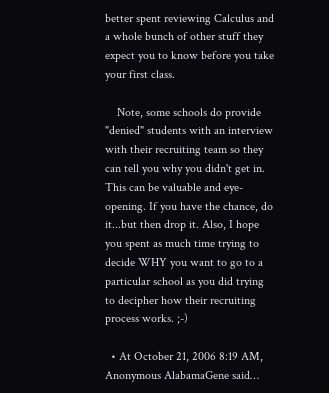better spent reviewing Calculus and a whole bunch of other stuff they expect you to know before you take your first class.

    Note, some schools do provide "denied" students with an interview with their recruiting team so they can tell you why you didn't get in. This can be valuable and eye-opening. If you have the chance, do it...but then drop it. Also, I hope you spent as much time trying to decide WHY you want to go to a particular school as you did trying to decipher how their recruiting process works. ;-)

  • At October 21, 2006 8:19 AM, Anonymous AlabamaGene said…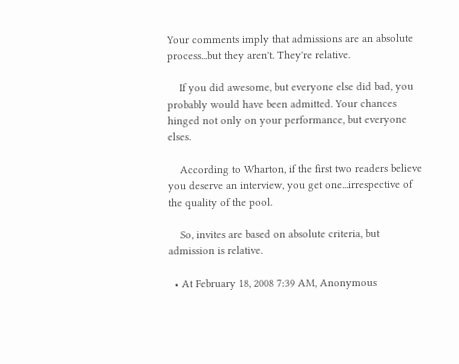Your comments imply that admissions are an absolute process...but they aren't. They're relative.

    If you did awesome, but everyone else did bad, you probably would have been admitted. Your chances hinged not only on your performance, but everyone elses.

    According to Wharton, if the first two readers believe you deserve an interview, you get one...irrespective of the quality of the pool.

    So, invites are based on absolute criteria, but admission is relative.

  • At February 18, 2008 7:39 AM, Anonymous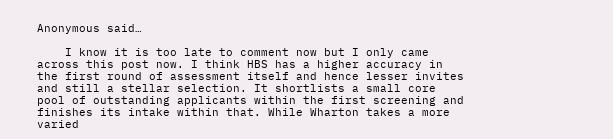Anonymous said…

    I know it is too late to comment now but I only came across this post now. I think HBS has a higher accuracy in the first round of assessment itself and hence lesser invites and still a stellar selection. It shortlists a small core pool of outstanding applicants within the first screening and finishes its intake within that. While Wharton takes a more varied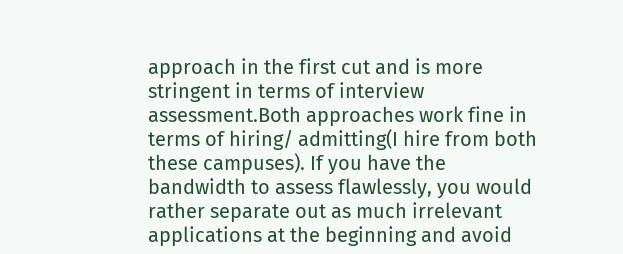approach in the first cut and is more stringent in terms of interview assessment.Both approaches work fine in terms of hiring/ admitting(I hire from both these campuses). If you have the bandwidth to assess flawlessly, you would rather separate out as much irrelevant applications at the beginning and avoid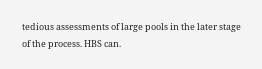tedious assessments of large pools in the later stage of the process. HBS can.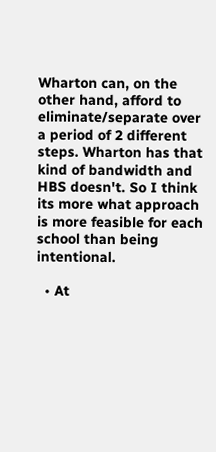Wharton can, on the other hand, afford to eliminate/separate over a period of 2 different steps. Wharton has that kind of bandwidth and HBS doesn't. So I think its more what approach is more feasible for each school than being intentional.

  • At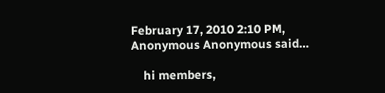February 17, 2010 2:10 PM, Anonymous Anonymous said…

    hi members,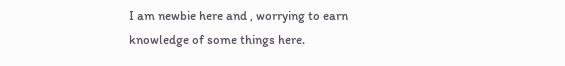I am newbie here and , worrying to earn knowledge of some things here.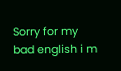Sorry for my bad english i m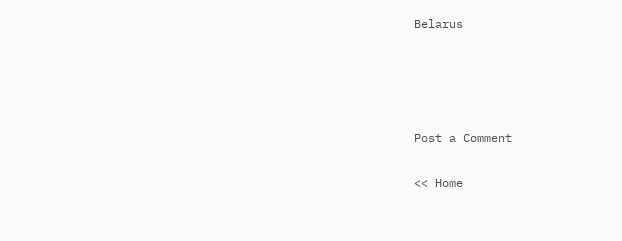Belarus




Post a Comment

<< Home